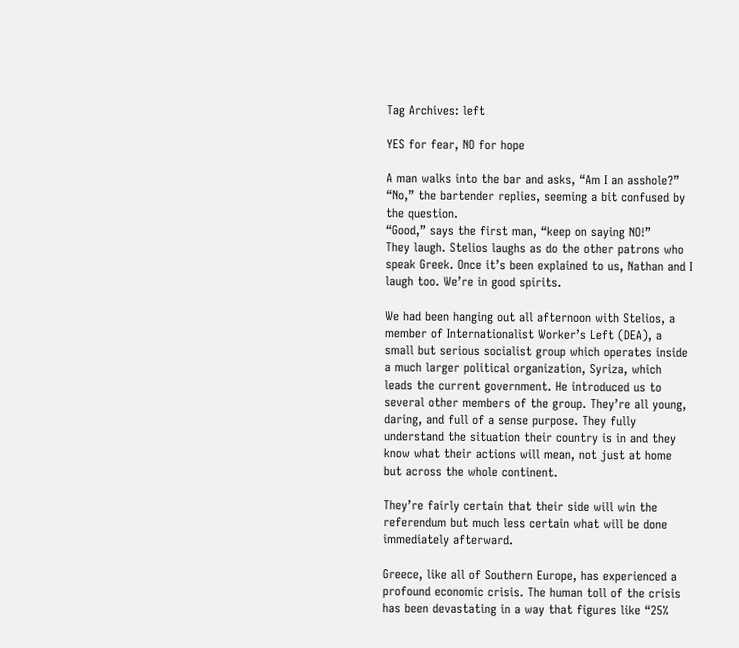Tag Archives: left

YES for fear, NO for hope

A man walks into the bar and asks, “Am I an asshole?”
“No,” the bartender replies, seeming a bit confused by the question.
“Good,” says the first man, “keep on saying NO!”
They laugh. Stelios laughs as do the other patrons who speak Greek. Once it’s been explained to us, Nathan and I laugh too. We’re in good spirits.

We had been hanging out all afternoon with Stelios, a member of Internationalist Worker’s Left (DEA), a small but serious socialist group which operates inside a much larger political organization, Syriza, which leads the current government. He introduced us to several other members of the group. They’re all young, daring, and full of a sense purpose. They fully understand the situation their country is in and they know what their actions will mean, not just at home but across the whole continent.

They’re fairly certain that their side will win the referendum but much less certain what will be done immediately afterward.

Greece, like all of Southern Europe, has experienced a profound economic crisis. The human toll of the crisis has been devastating in a way that figures like “25%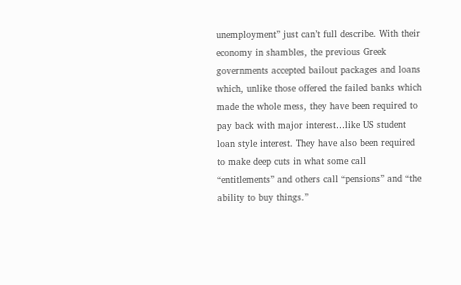unemployment” just can’t full describe. With their economy in shambles, the previous Greek governments accepted bailout packages and loans which, unlike those offered the failed banks which made the whole mess, they have been required to pay back with major interest…like US student loan style interest. They have also been required to make deep cuts in what some call “entitlements” and others call “pensions” and “the ability to buy things.”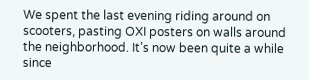We spent the last evening riding around on scooters, pasting OXI posters on walls around the neighborhood. It’s now been quite a while since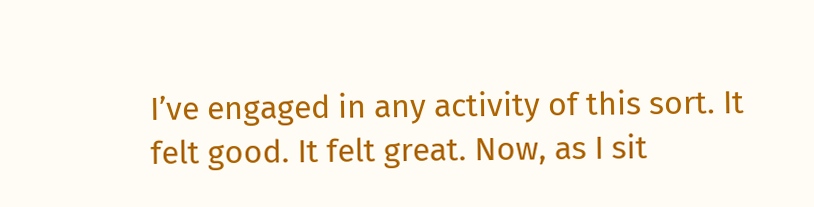I’ve engaged in any activity of this sort. It felt good. It felt great. Now, as I sit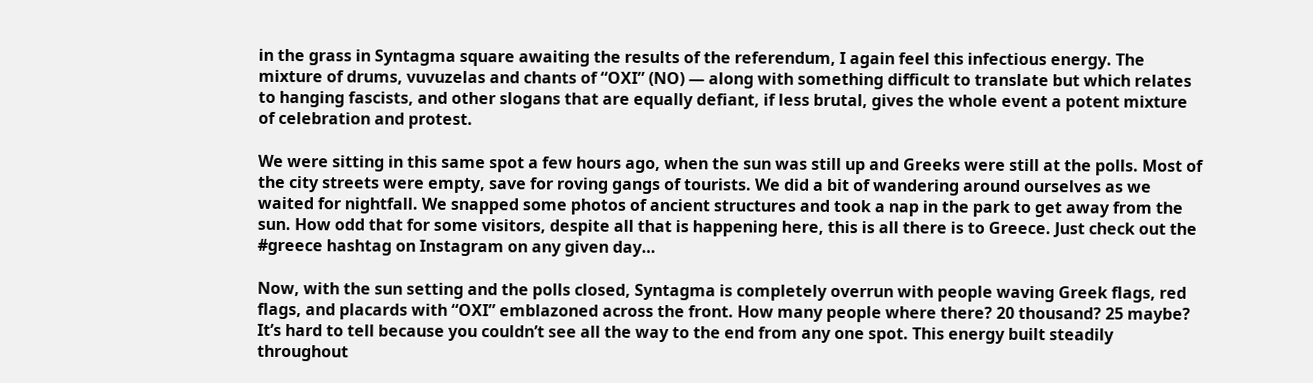in the grass in Syntagma square awaiting the results of the referendum, I again feel this infectious energy. The mixture of drums, vuvuzelas and chants of “OXI” (NO) — along with something difficult to translate but which relates to hanging fascists, and other slogans that are equally defiant, if less brutal, gives the whole event a potent mixture of celebration and protest.

We were sitting in this same spot a few hours ago, when the sun was still up and Greeks were still at the polls. Most of the city streets were empty, save for roving gangs of tourists. We did a bit of wandering around ourselves as we waited for nightfall. We snapped some photos of ancient structures and took a nap in the park to get away from the sun. How odd that for some visitors, despite all that is happening here, this is all there is to Greece. Just check out the #greece hashtag on Instagram on any given day…

Now, with the sun setting and the polls closed, Syntagma is completely overrun with people waving Greek flags, red flags, and placards with “OXI” emblazoned across the front. How many people where there? 20 thousand? 25 maybe? It’s hard to tell because you couldn’t see all the way to the end from any one spot. This energy built steadily throughout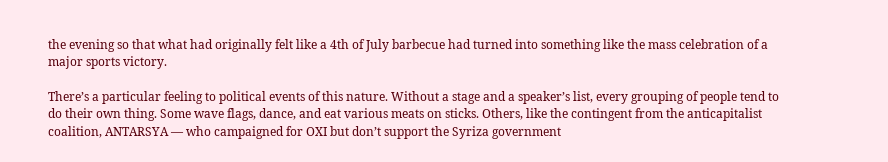the evening so that what had originally felt like a 4th of July barbecue had turned into something like the mass celebration of a major sports victory.

There’s a particular feeling to political events of this nature. Without a stage and a speaker’s list, every grouping of people tend to do their own thing. Some wave flags, dance, and eat various meats on sticks. Others, like the contingent from the anticapitalist coalition, ANTARSYA — who campaigned for OXI but don’t support the Syriza government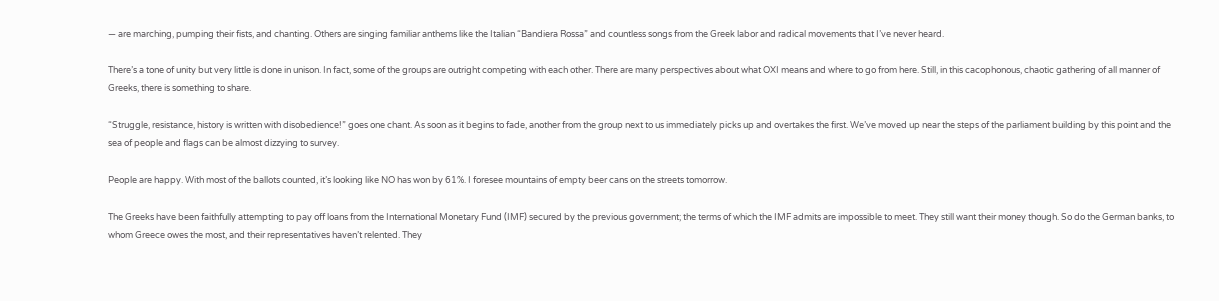— are marching, pumping their fists, and chanting. Others are singing familiar anthems like the Italian “Bandiera Rossa” and countless songs from the Greek labor and radical movements that I’ve never heard.

There’s a tone of unity but very little is done in unison. In fact, some of the groups are outright competing with each other. There are many perspectives about what OXI means and where to go from here. Still, in this cacophonous, chaotic gathering of all manner of Greeks, there is something to share.

“Struggle, resistance, history is written with disobedience!” goes one chant. As soon as it begins to fade, another from the group next to us immediately picks up and overtakes the first. We’ve moved up near the steps of the parliament building by this point and the sea of people and flags can be almost dizzying to survey.

People are happy. With most of the ballots counted, it’s looking like NO has won by 61%. I foresee mountains of empty beer cans on the streets tomorrow.

The Greeks have been faithfully attempting to pay off loans from the International Monetary Fund (IMF) secured by the previous government; the terms of which the IMF admits are impossible to meet. They still want their money though. So do the German banks, to whom Greece owes the most, and their representatives haven’t relented. They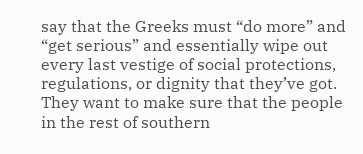say that the Greeks must “do more” and “get serious” and essentially wipe out every last vestige of social protections, regulations, or dignity that they’ve got. They want to make sure that the people in the rest of southern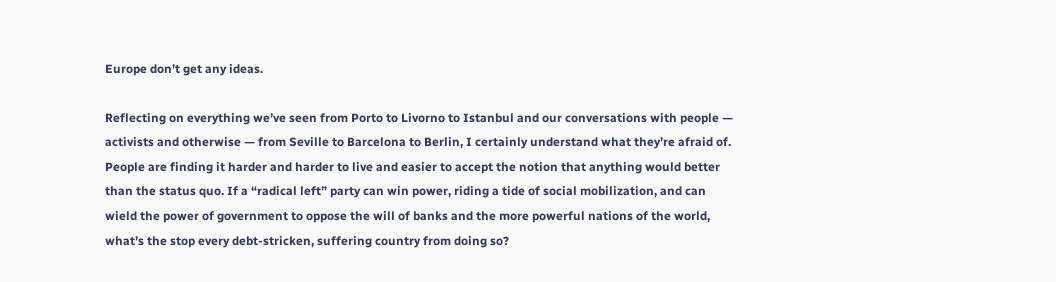Europe don’t get any ideas.

Reflecting on everything we’ve seen from Porto to Livorno to Istanbul and our conversations with people — activists and otherwise — from Seville to Barcelona to Berlin, I certainly understand what they’re afraid of. People are finding it harder and harder to live and easier to accept the notion that anything would better than the status quo. If a “radical left” party can win power, riding a tide of social mobilization, and can wield the power of government to oppose the will of banks and the more powerful nations of the world, what’s the stop every debt-stricken, suffering country from doing so?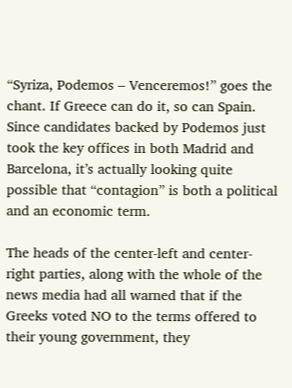“Syriza, Podemos – Venceremos!” goes the chant. If Greece can do it, so can Spain. Since candidates backed by Podemos just took the key offices in both Madrid and Barcelona, it’s actually looking quite possible that “contagion” is both a political and an economic term.

The heads of the center-left and center-right parties, along with the whole of the news media had all warned that if the Greeks voted NO to the terms offered to their young government, they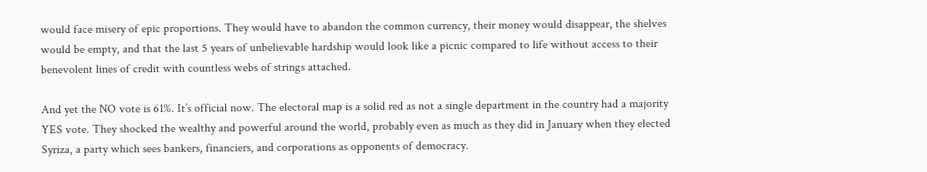would face misery of epic proportions. They would have to abandon the common currency, their money would disappear, the shelves would be empty, and that the last 5 years of unbelievable hardship would look like a picnic compared to life without access to their benevolent lines of credit with countless webs of strings attached.

And yet the NO vote is 61%. It’s official now. The electoral map is a solid red as not a single department in the country had a majority YES vote. They shocked the wealthy and powerful around the world, probably even as much as they did in January when they elected Syriza, a party which sees bankers, financiers, and corporations as opponents of democracy.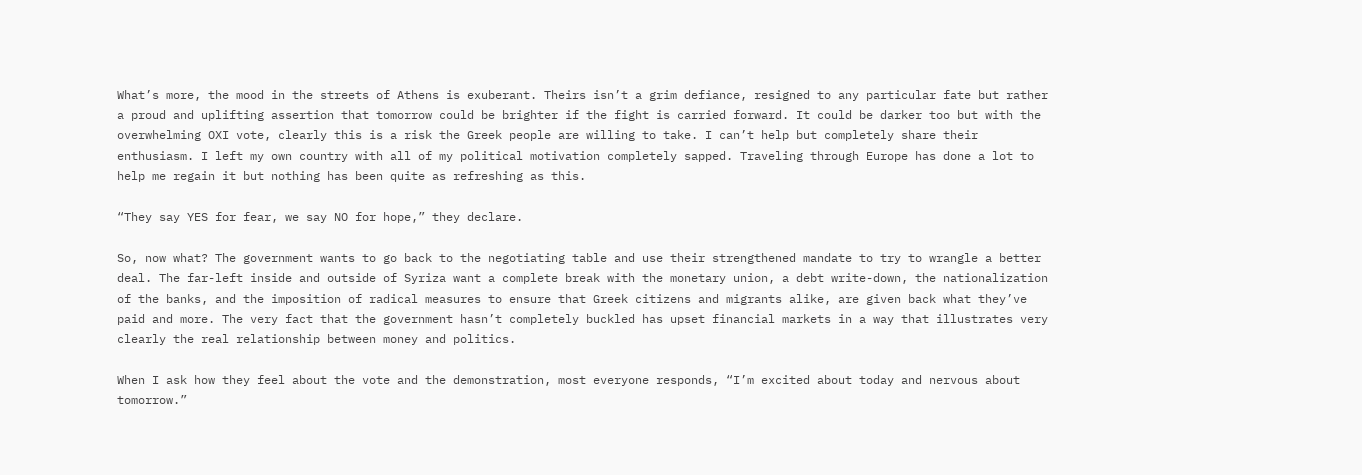What’s more, the mood in the streets of Athens is exuberant. Theirs isn’t a grim defiance, resigned to any particular fate but rather a proud and uplifting assertion that tomorrow could be brighter if the fight is carried forward. It could be darker too but with the overwhelming OXI vote, clearly this is a risk the Greek people are willing to take. I can’t help but completely share their enthusiasm. I left my own country with all of my political motivation completely sapped. Traveling through Europe has done a lot to help me regain it but nothing has been quite as refreshing as this.

“They say YES for fear, we say NO for hope,” they declare.

So, now what? The government wants to go back to the negotiating table and use their strengthened mandate to try to wrangle a better deal. The far-left inside and outside of Syriza want a complete break with the monetary union, a debt write-down, the nationalization of the banks, and the imposition of radical measures to ensure that Greek citizens and migrants alike, are given back what they’ve paid and more. The very fact that the government hasn’t completely buckled has upset financial markets in a way that illustrates very clearly the real relationship between money and politics.

When I ask how they feel about the vote and the demonstration, most everyone responds, “I’m excited about today and nervous about tomorrow.”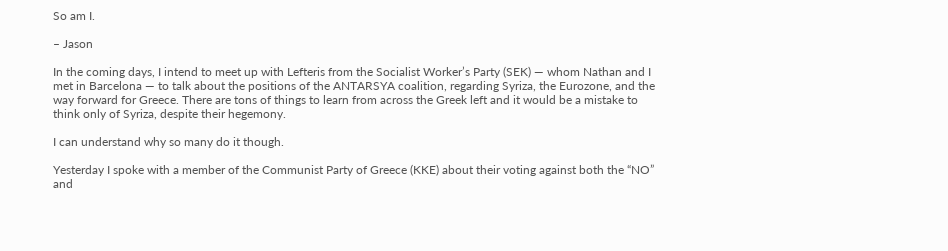So am I.

– Jason

In the coming days, I intend to meet up with Lefteris from the Socialist Worker’s Party (SEK) — whom Nathan and I met in Barcelona — to talk about the positions of the ANTARSYA coalition, regarding Syriza, the Eurozone, and the way forward for Greece. There are tons of things to learn from across the Greek left and it would be a mistake to think only of Syriza, despite their hegemony.

I can understand why so many do it though.

Yesterday I spoke with a member of the Communist Party of Greece (KKE) about their voting against both the “NO” and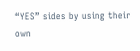“YES” sides by using their own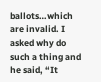ballots…which are invalid. I asked why do such a thing and he said, “It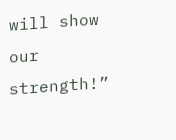will show our strength!”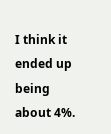I think it ended up being about 4%.